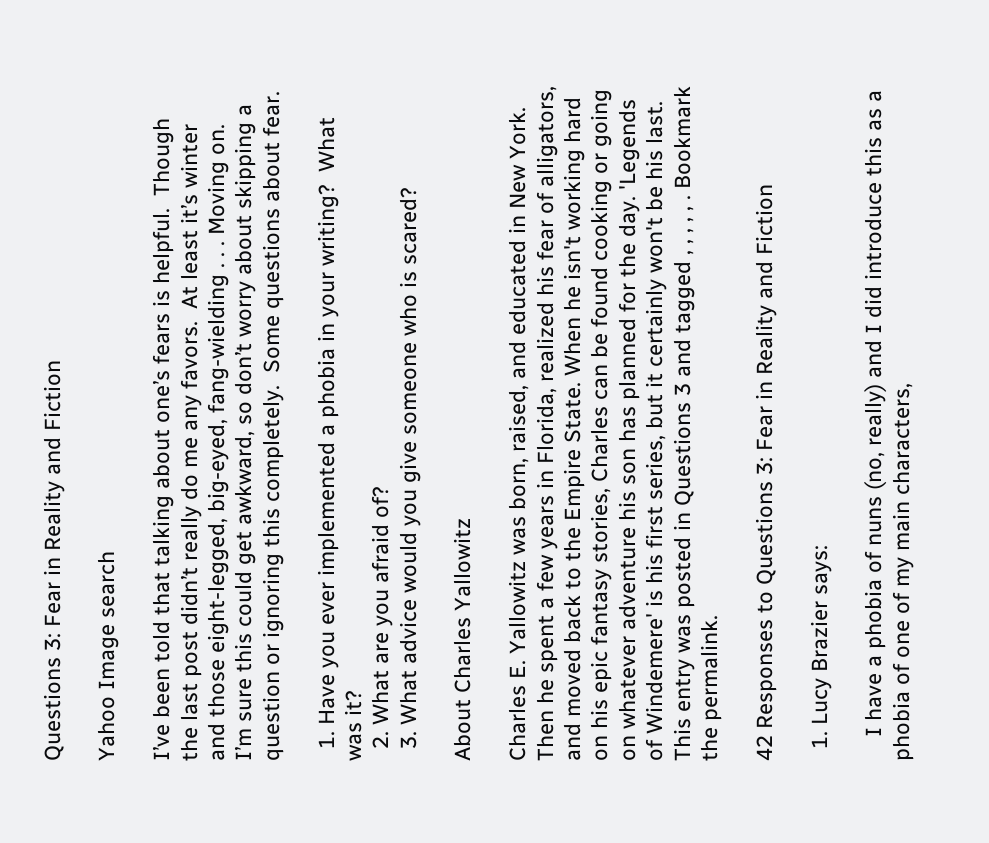Questions 3: Fear in Reality and Fiction

Yahoo Image search

I’ve been told that talking about one’s fears is helpful.  Though the last post didn’t really do me any favors.  At least it’s winter and those eight-legged, big-eyed, fang-wielding . . . Moving on.  I’m sure this could get awkward, so don’t worry about skipping a question or ignoring this completely.  Some questions about fear.

  1. Have you ever implemented a phobia in your writing?  What was it?
  2. What are you afraid of?
  3. What advice would you give someone who is scared?

About Charles Yallowitz

Charles E. Yallowitz was born, raised, and educated in New York. Then he spent a few years in Florida, realized his fear of alligators, and moved back to the Empire State. When he isn't working hard on his epic fantasy stories, Charles can be found cooking or going on whatever adventure his son has planned for the day. 'Legends of Windemere' is his first series, but it certainly won't be his last.
This entry was posted in Questions 3 and tagged , , , , , . Bookmark the permalink.

42 Responses to Questions 3: Fear in Reality and Fiction

  1. Lucy Brazier says:

    I have a phobia of nuns (no, really) and I did introduce this as a phobia of one of my main characters,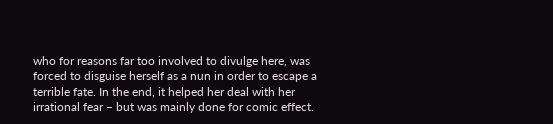who for reasons far too involved to divulge here, was forced to disguise herself as a nun in order to escape a terrible fate. In the end, it helped her deal with her irrational fear – but was mainly done for comic effect.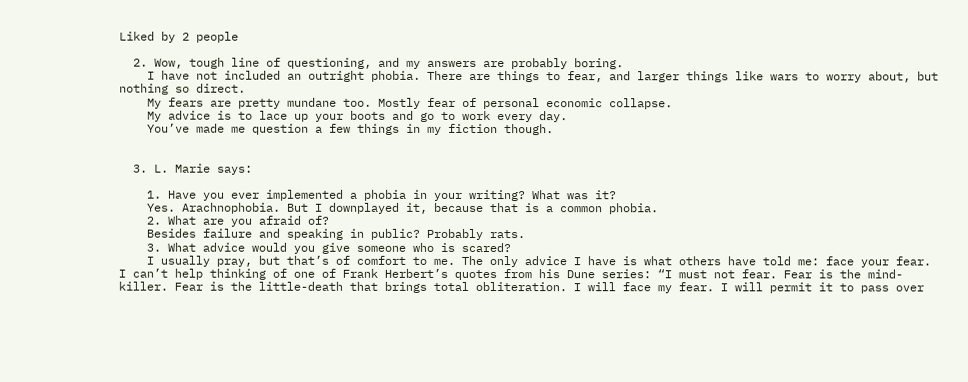Liked by 2 people

  2. Wow, tough line of questioning, and my answers are probably boring.
    I have not included an outright phobia. There are things to fear, and larger things like wars to worry about, but nothing so direct.
    My fears are pretty mundane too. Mostly fear of personal economic collapse.
    My advice is to lace up your boots and go to work every day.
    You’ve made me question a few things in my fiction though.


  3. L. Marie says:

    1. Have you ever implemented a phobia in your writing? What was it?
    Yes. Arachnophobia. But I downplayed it, because that is a common phobia.
    2. What are you afraid of?
    Besides failure and speaking in public? Probably rats.
    3. What advice would you give someone who is scared?
    I usually pray, but that’s of comfort to me. The only advice I have is what others have told me: face your fear. I can’t help thinking of one of Frank Herbert’s quotes from his Dune series: “I must not fear. Fear is the mind-killer. Fear is the little-death that brings total obliteration. I will face my fear. I will permit it to pass over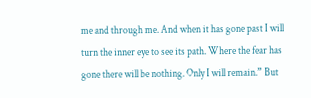me and through me. And when it has gone past I will turn the inner eye to see its path. Where the fear has gone there will be nothing. Only I will remain.” But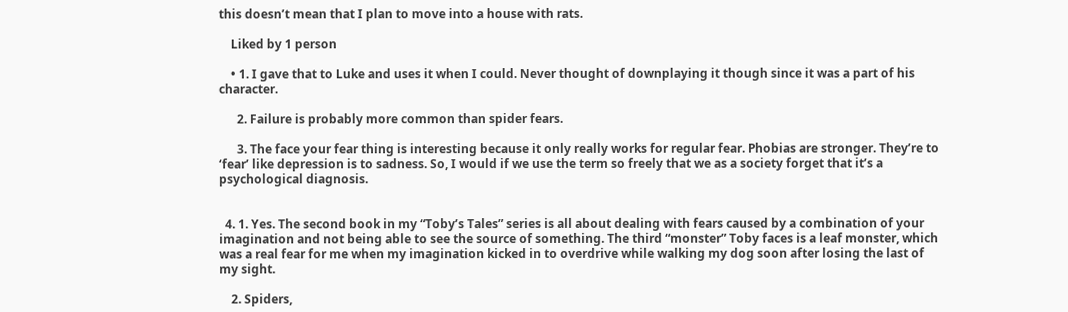this doesn’t mean that I plan to move into a house with rats.

    Liked by 1 person

    • 1. I gave that to Luke and uses it when I could. Never thought of downplaying it though since it was a part of his character.

      2. Failure is probably more common than spider fears.

      3. The face your fear thing is interesting because it only really works for regular fear. Phobias are stronger. They’re to ‘fear’ like depression is to sadness. So, I would if we use the term so freely that we as a society forget that it’s a psychological diagnosis.


  4. 1. Yes. The second book in my “Toby’s Tales” series is all about dealing with fears caused by a combination of your imagination and not being able to see the source of something. The third “monster” Toby faces is a leaf monster, which was a real fear for me when my imagination kicked in to overdrive while walking my dog soon after losing the last of my sight.

    2. Spiders,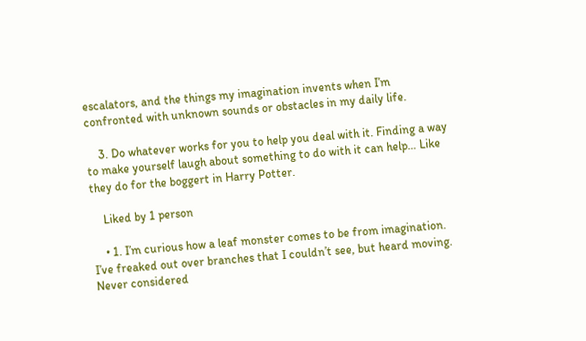escalators, and the things my imagination invents when I’m confronted with unknown sounds or obstacles in my daily life.

    3. Do whatever works for you to help you deal with it. Finding a way to make yourself laugh about something to do with it can help… Like they do for the boggert in Harry Potter.

    Liked by 1 person

    • 1. I’m curious how a leaf monster comes to be from imagination. I’ve freaked out over branches that I couldn’t see, but heard moving. Never considered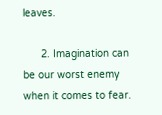leaves.

      2. Imagination can be our worst enemy when it comes to fear.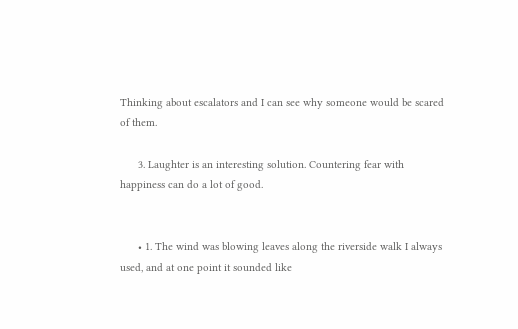Thinking about escalators and I can see why someone would be scared of them.

      3. Laughter is an interesting solution. Countering fear with happiness can do a lot of good.


      • 1. The wind was blowing leaves along the riverside walk I always used, and at one point it sounded like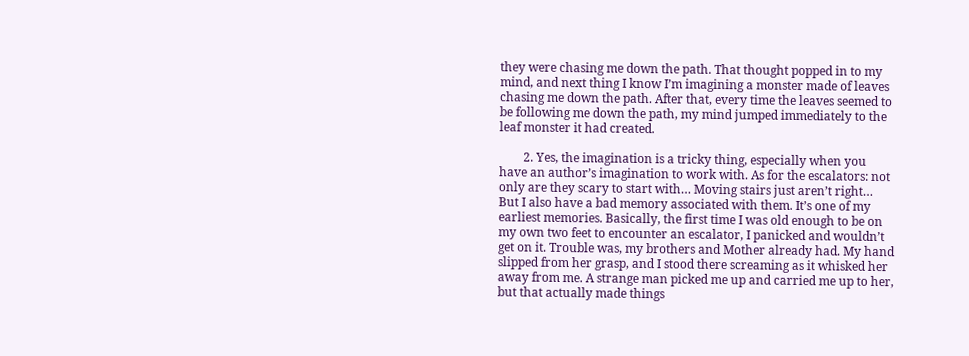they were chasing me down the path. That thought popped in to my mind, and next thing I know I’m imagining a monster made of leaves chasing me down the path. After that, every time the leaves seemed to be following me down the path, my mind jumped immediately to the leaf monster it had created.

        2. Yes, the imagination is a tricky thing, especially when you have an author’s imagination to work with. As for the escalators: not only are they scary to start with… Moving stairs just aren’t right… But I also have a bad memory associated with them. It’s one of my earliest memories. Basically, the first time I was old enough to be on my own two feet to encounter an escalator, I panicked and wouldn’t get on it. Trouble was, my brothers and Mother already had. My hand slipped from her grasp, and I stood there screaming as it whisked her away from me. A strange man picked me up and carried me up to her, but that actually made things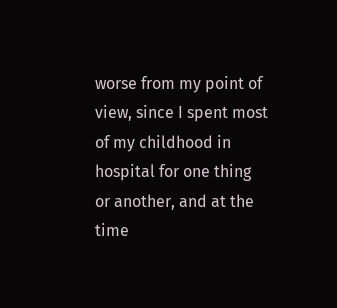worse from my point of view, since I spent most of my childhood in hospital for one thing or another, and at the time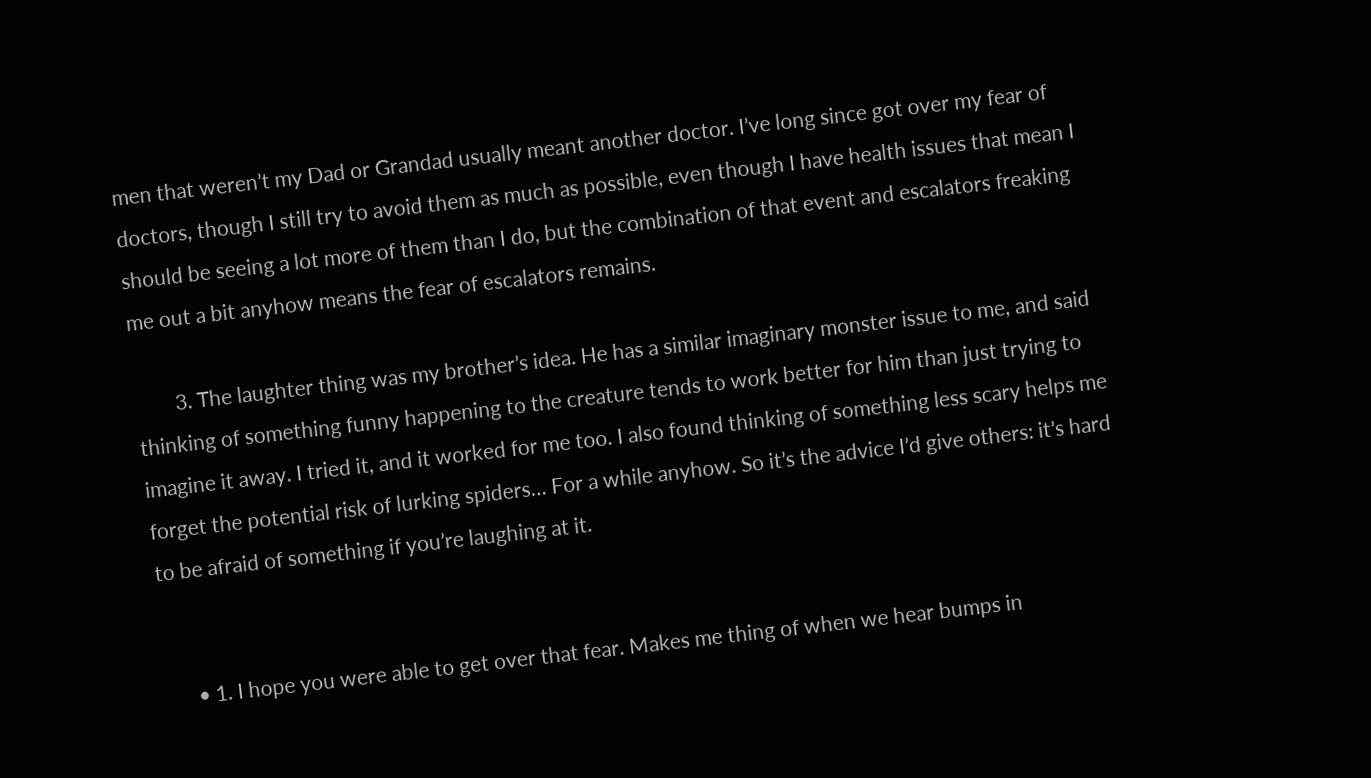men that weren’t my Dad or Grandad usually meant another doctor. I’ve long since got over my fear of doctors, though I still try to avoid them as much as possible, even though I have health issues that mean I should be seeing a lot more of them than I do, but the combination of that event and escalators freaking me out a bit anyhow means the fear of escalators remains.

        3. The laughter thing was my brother’s idea. He has a similar imaginary monster issue to me, and said thinking of something funny happening to the creature tends to work better for him than just trying to imagine it away. I tried it, and it worked for me too. I also found thinking of something less scary helps me forget the potential risk of lurking spiders… For a while anyhow. So it’s the advice I’d give others: it’s hard to be afraid of something if you’re laughing at it.


      • 1. I hope you were able to get over that fear. Makes me thing of when we hear bumps in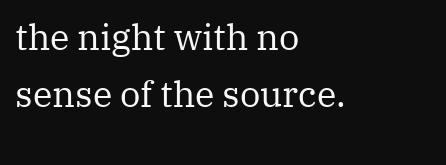the night with no sense of the source.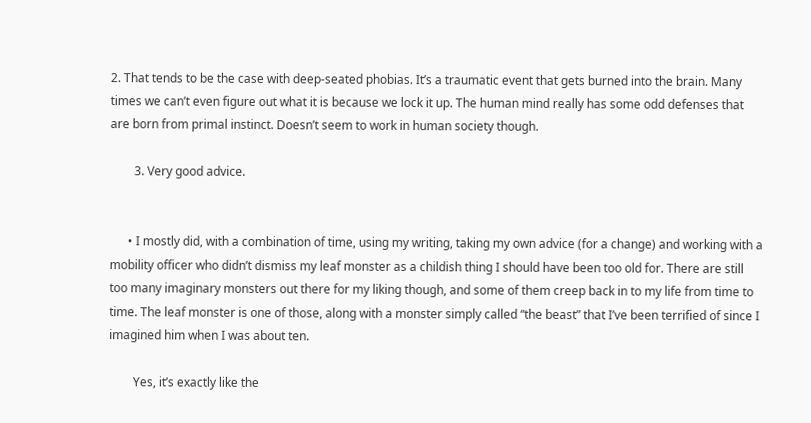2. That tends to be the case with deep-seated phobias. It’s a traumatic event that gets burned into the brain. Many times we can’t even figure out what it is because we lock it up. The human mind really has some odd defenses that are born from primal instinct. Doesn’t seem to work in human society though.

        3. Very good advice.


      • I mostly did, with a combination of time, using my writing, taking my own advice (for a change) and working with a mobility officer who didn’t dismiss my leaf monster as a childish thing I should have been too old for. There are still too many imaginary monsters out there for my liking though, and some of them creep back in to my life from time to time. The leaf monster is one of those, along with a monster simply called “the beast” that I’ve been terrified of since I imagined him when I was about ten.

        Yes, it’s exactly like the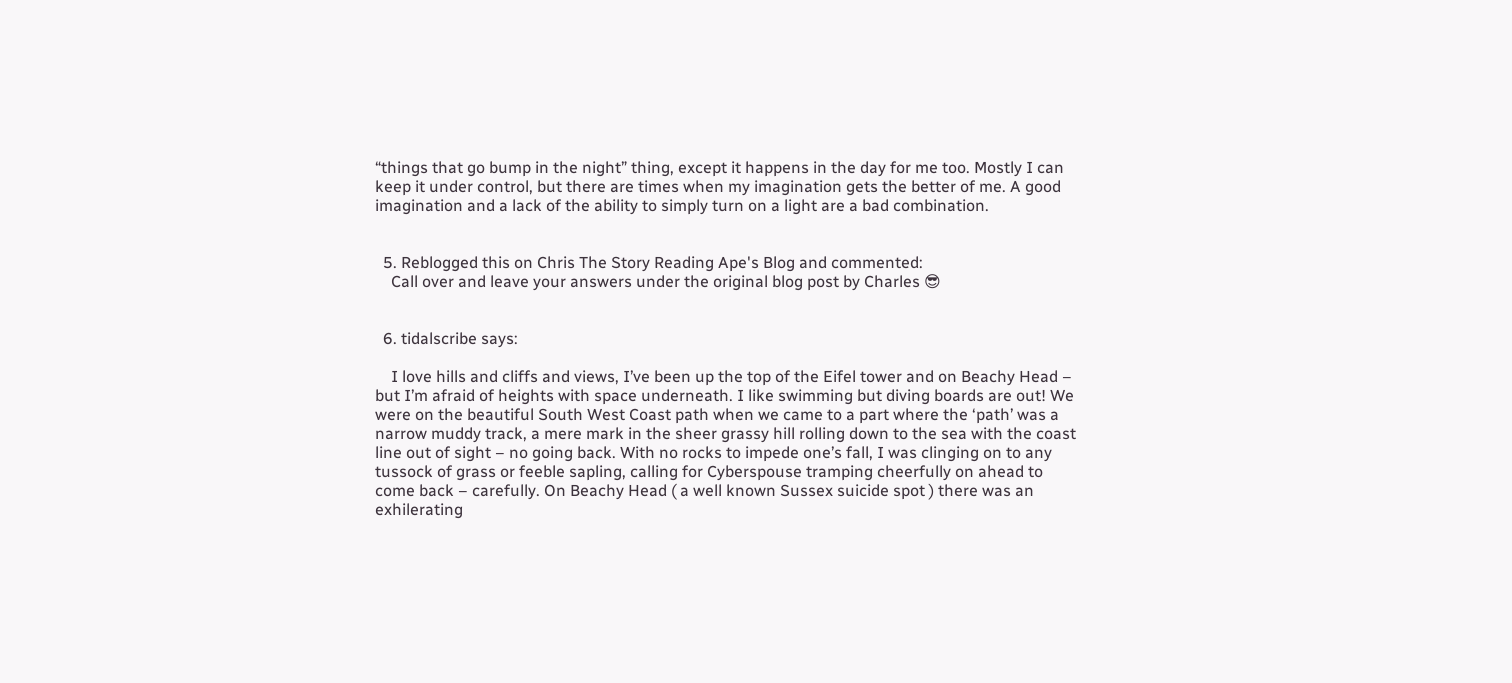“things that go bump in the night” thing, except it happens in the day for me too. Mostly I can keep it under control, but there are times when my imagination gets the better of me. A good imagination and a lack of the ability to simply turn on a light are a bad combination.


  5. Reblogged this on Chris The Story Reading Ape's Blog and commented:
    Call over and leave your answers under the original blog post by Charles 😎


  6. tidalscribe says:

    I love hills and cliffs and views, I’ve been up the top of the Eifel tower and on Beachy Head – but I’m afraid of heights with space underneath. I like swimming but diving boards are out! We were on the beautiful South West Coast path when we came to a part where the ‘path’ was a narrow muddy track, a mere mark in the sheer grassy hill rolling down to the sea with the coast line out of sight – no going back. With no rocks to impede one’s fall, I was clinging on to any tussock of grass or feeble sapling, calling for Cyberspouse tramping cheerfully on ahead to come back – carefully. On Beachy Head ( a well known Sussex suicide spot ) there was an exhilerating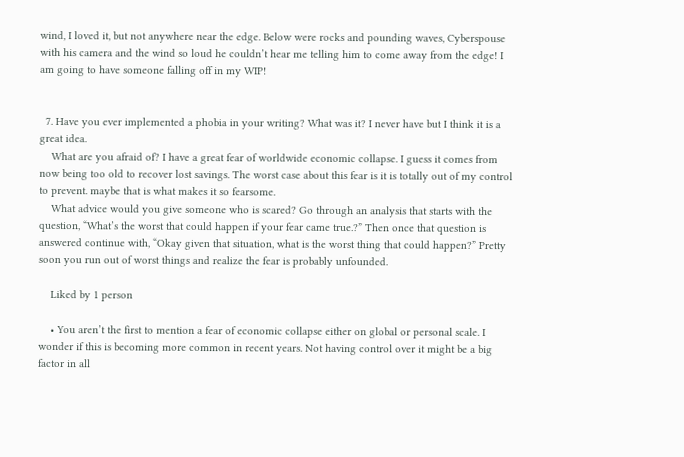wind, I loved it, but not anywhere near the edge. Below were rocks and pounding waves, Cyberspouse with his camera and the wind so loud he couldn’t hear me telling him to come away from the edge! I am going to have someone falling off in my WIP!


  7. Have you ever implemented a phobia in your writing? What was it? I never have but I think it is a great idea.
    What are you afraid of? I have a great fear of worldwide economic collapse. I guess it comes from now being too old to recover lost savings. The worst case about this fear is it is totally out of my control to prevent. maybe that is what makes it so fearsome.
    What advice would you give someone who is scared? Go through an analysis that starts with the question, “What’s the worst that could happen if your fear came true.?” Then once that question is answered continue with, “Okay given that situation, what is the worst thing that could happen?” Pretty soon you run out of worst things and realize the fear is probably unfounded.

    Liked by 1 person

    • You aren’t the first to mention a fear of economic collapse either on global or personal scale. I wonder if this is becoming more common in recent years. Not having control over it might be a big factor in all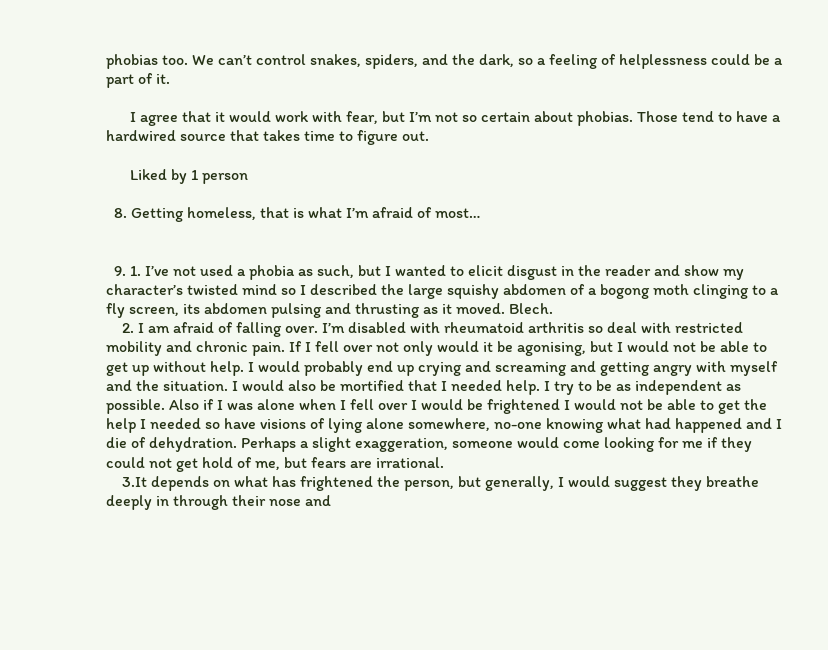phobias too. We can’t control snakes, spiders, and the dark, so a feeling of helplessness could be a part of it.

      I agree that it would work with fear, but I’m not so certain about phobias. Those tend to have a hardwired source that takes time to figure out.

      Liked by 1 person

  8. Getting homeless, that is what I’m afraid of most…


  9. 1. I’ve not used a phobia as such, but I wanted to elicit disgust in the reader and show my character’s twisted mind so I described the large squishy abdomen of a bogong moth clinging to a fly screen, its abdomen pulsing and thrusting as it moved. Blech.
    2. I am afraid of falling over. I’m disabled with rheumatoid arthritis so deal with restricted mobility and chronic pain. If I fell over not only would it be agonising, but I would not be able to get up without help. I would probably end up crying and screaming and getting angry with myself and the situation. I would also be mortified that I needed help. I try to be as independent as possible. Also if I was alone when I fell over I would be frightened I would not be able to get the help I needed so have visions of lying alone somewhere, no-one knowing what had happened and I die of dehydration. Perhaps a slight exaggeration, someone would come looking for me if they could not get hold of me, but fears are irrational.
    3.It depends on what has frightened the person, but generally, I would suggest they breathe deeply in through their nose and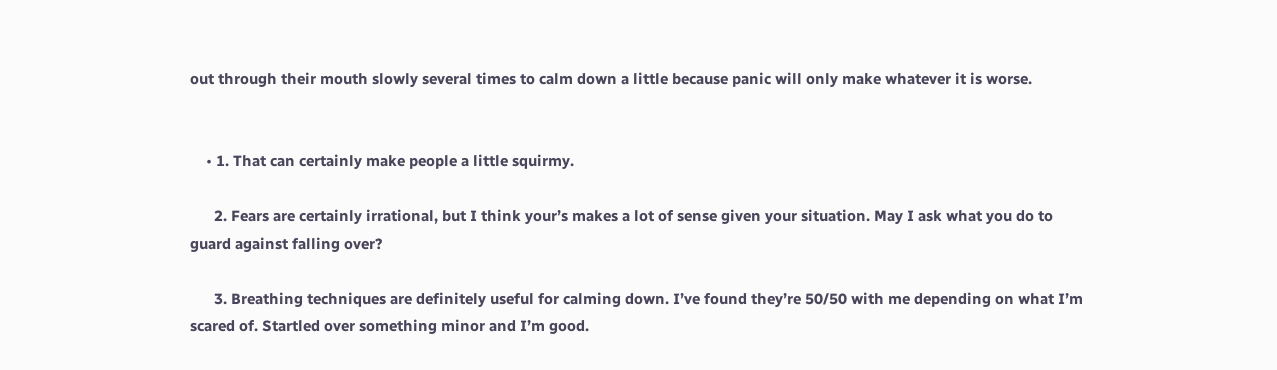out through their mouth slowly several times to calm down a little because panic will only make whatever it is worse.


    • 1. That can certainly make people a little squirmy.

      2. Fears are certainly irrational, but I think your’s makes a lot of sense given your situation. May I ask what you do to guard against falling over?

      3. Breathing techniques are definitely useful for calming down. I’ve found they’re 50/50 with me depending on what I’m scared of. Startled over something minor and I’m good.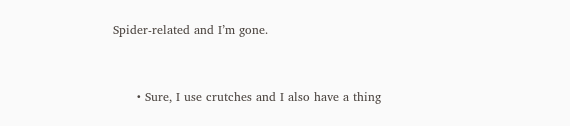Spider-related and I’m gone.


      • Sure, I use crutches and I also have a thing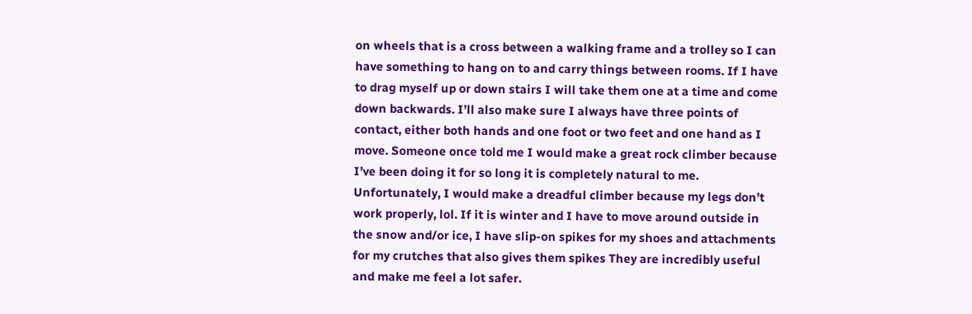on wheels that is a cross between a walking frame and a trolley so I can have something to hang on to and carry things between rooms. If I have to drag myself up or down stairs I will take them one at a time and come down backwards. I’ll also make sure I always have three points of contact, either both hands and one foot or two feet and one hand as I move. Someone once told me I would make a great rock climber because I’ve been doing it for so long it is completely natural to me. Unfortunately, I would make a dreadful climber because my legs don’t work properly, lol. If it is winter and I have to move around outside in the snow and/or ice, I have slip-on spikes for my shoes and attachments for my crutches that also gives them spikes They are incredibly useful and make me feel a lot safer.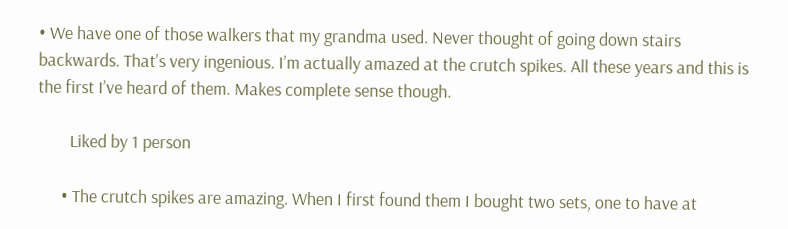• We have one of those walkers that my grandma used. Never thought of going down stairs backwards. That’s very ingenious. I’m actually amazed at the crutch spikes. All these years and this is the first I’ve heard of them. Makes complete sense though.

        Liked by 1 person

      • The crutch spikes are amazing. When I first found them I bought two sets, one to have at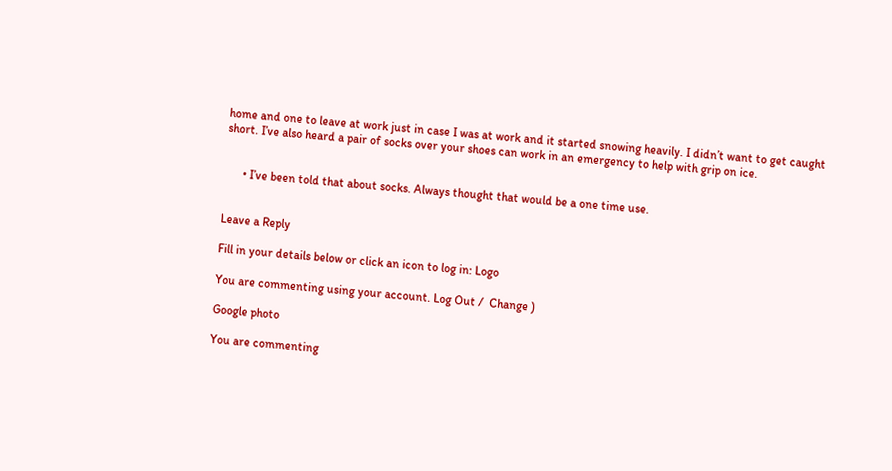home and one to leave at work just in case I was at work and it started snowing heavily. I didn’t want to get caught short. I’ve also heard a pair of socks over your shoes can work in an emergency to help with grip on ice.


      • I’ve been told that about socks. Always thought that would be a one time use.


Leave a Reply

Fill in your details below or click an icon to log in: Logo

You are commenting using your account. Log Out /  Change )

Google photo

You are commenting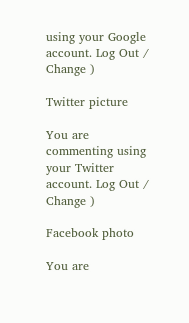using your Google account. Log Out /  Change )

Twitter picture

You are commenting using your Twitter account. Log Out /  Change )

Facebook photo

You are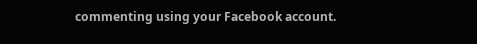commenting using your Facebook account.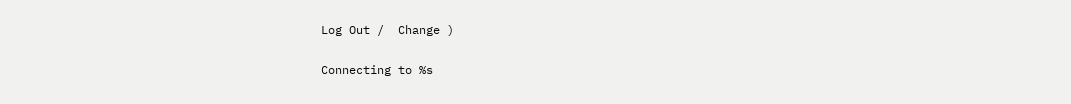Log Out /  Change )

Connecting to %s